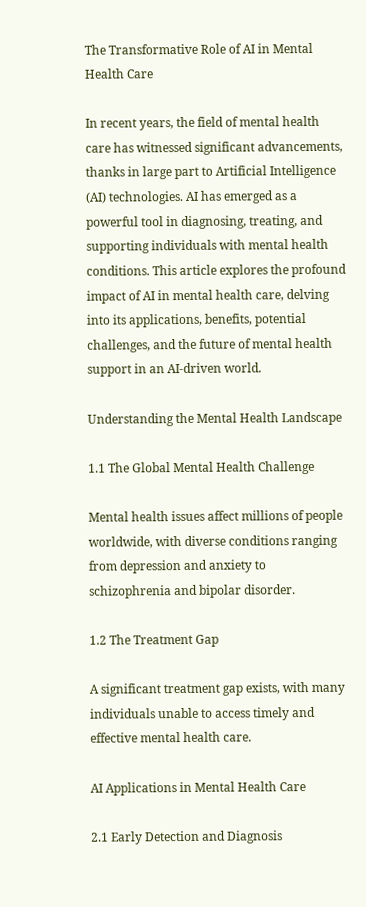The Transformative Role of AI in Mental Health Care

In recent years, the field of mental health care has witnessed significant advancements, thanks in large part to Artificial Intelligence (AI) technologies. AI has emerged as a powerful tool in diagnosing, treating, and supporting individuals with mental health conditions. This article explores the profound impact of AI in mental health care, delving into its applications, benefits, potential challenges, and the future of mental health support in an AI-driven world.

Understanding the Mental Health Landscape

1.1 The Global Mental Health Challenge

Mental health issues affect millions of people worldwide, with diverse conditions ranging from depression and anxiety to schizophrenia and bipolar disorder.

1.2 The Treatment Gap

A significant treatment gap exists, with many individuals unable to access timely and effective mental health care.

AI Applications in Mental Health Care

2.1 Early Detection and Diagnosis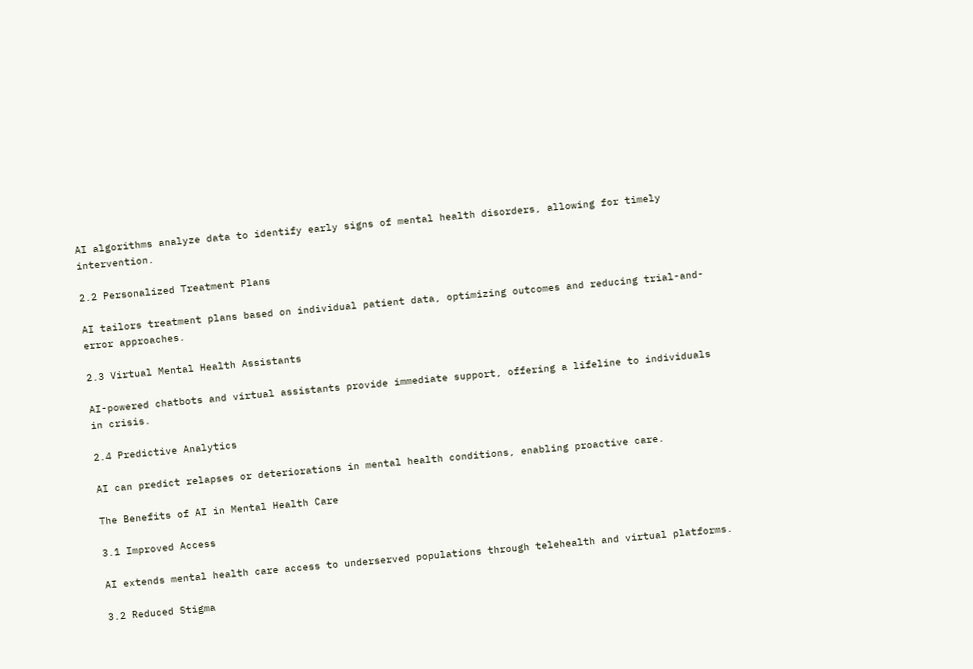AI algorithms analyze data to identify early signs of mental health disorders, allowing for timely intervention.

2.2 Personalized Treatment Plans

AI tailors treatment plans based on individual patient data, optimizing outcomes and reducing trial-and-error approaches.

2.3 Virtual Mental Health Assistants

AI-powered chatbots and virtual assistants provide immediate support, offering a lifeline to individuals in crisis.

2.4 Predictive Analytics

AI can predict relapses or deteriorations in mental health conditions, enabling proactive care.

The Benefits of AI in Mental Health Care

3.1 Improved Access

AI extends mental health care access to underserved populations through telehealth and virtual platforms.

3.2 Reduced Stigma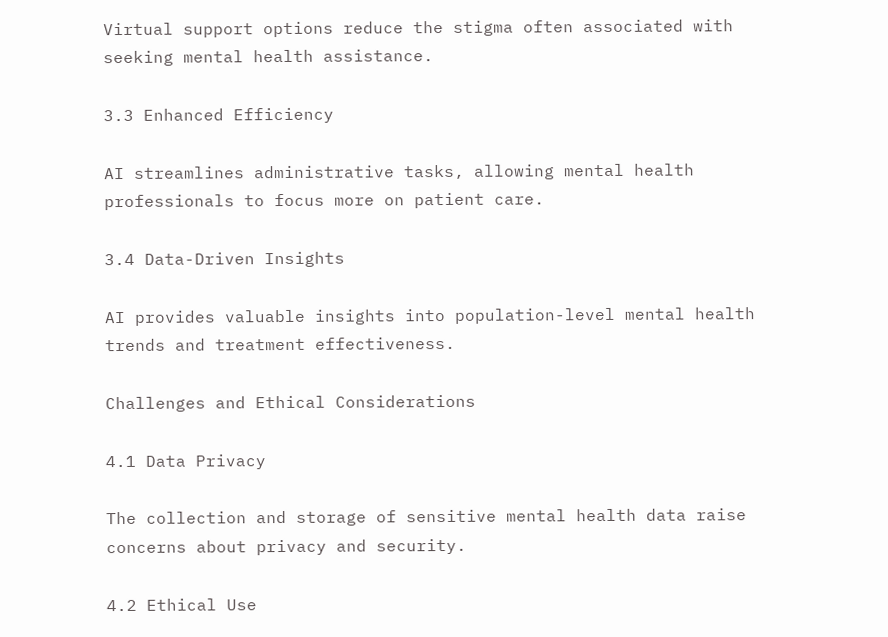Virtual support options reduce the stigma often associated with seeking mental health assistance.

3.3 Enhanced Efficiency

AI streamlines administrative tasks, allowing mental health professionals to focus more on patient care.

3.4 Data-Driven Insights

AI provides valuable insights into population-level mental health trends and treatment effectiveness.

Challenges and Ethical Considerations

4.1 Data Privacy

The collection and storage of sensitive mental health data raise concerns about privacy and security.

4.2 Ethical Use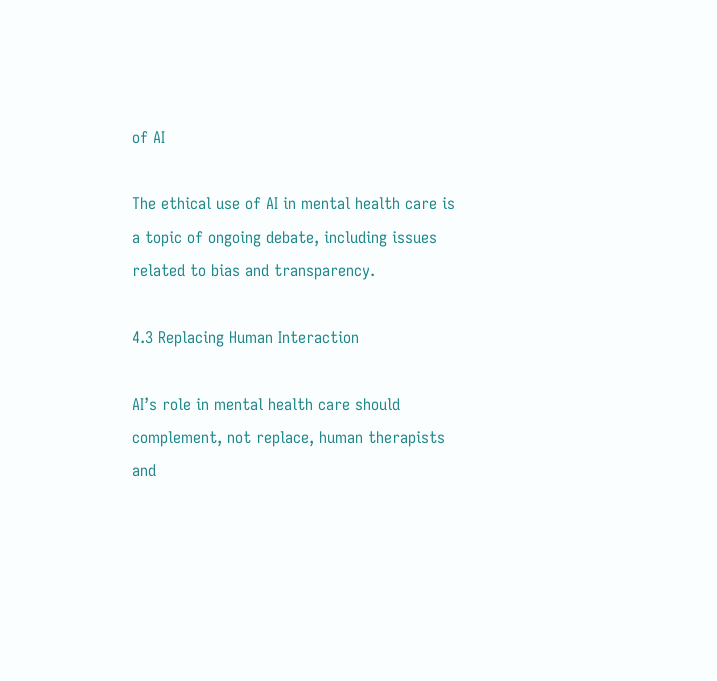of AI

The ethical use of AI in mental health care is a topic of ongoing debate, including issues related to bias and transparency.

4.3 Replacing Human Interaction

AI’s role in mental health care should complement, not replace, human therapists and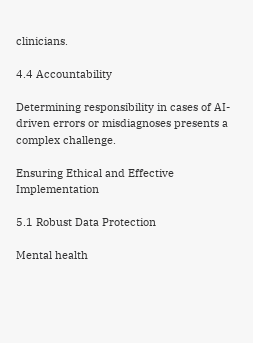clinicians.

4.4 Accountability

Determining responsibility in cases of AI-driven errors or misdiagnoses presents a complex challenge.

Ensuring Ethical and Effective Implementation

5.1 Robust Data Protection

Mental health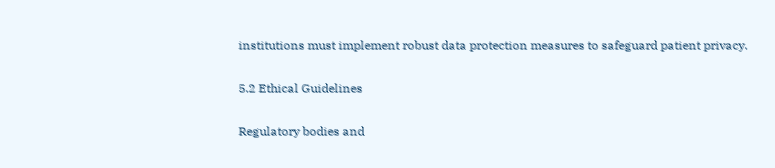institutions must implement robust data protection measures to safeguard patient privacy.

5.2 Ethical Guidelines

Regulatory bodies and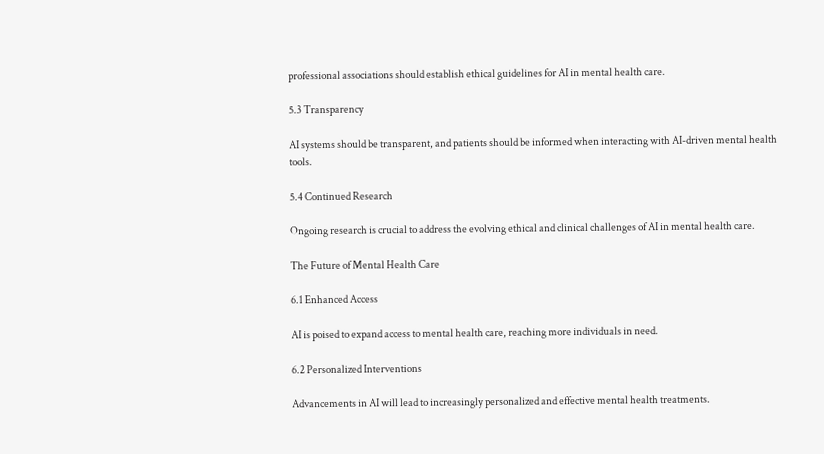professional associations should establish ethical guidelines for AI in mental health care.

5.3 Transparency

AI systems should be transparent, and patients should be informed when interacting with AI-driven mental health tools.

5.4 Continued Research

Ongoing research is crucial to address the evolving ethical and clinical challenges of AI in mental health care.

The Future of Mental Health Care

6.1 Enhanced Access

AI is poised to expand access to mental health care, reaching more individuals in need.

6.2 Personalized Interventions

Advancements in AI will lead to increasingly personalized and effective mental health treatments.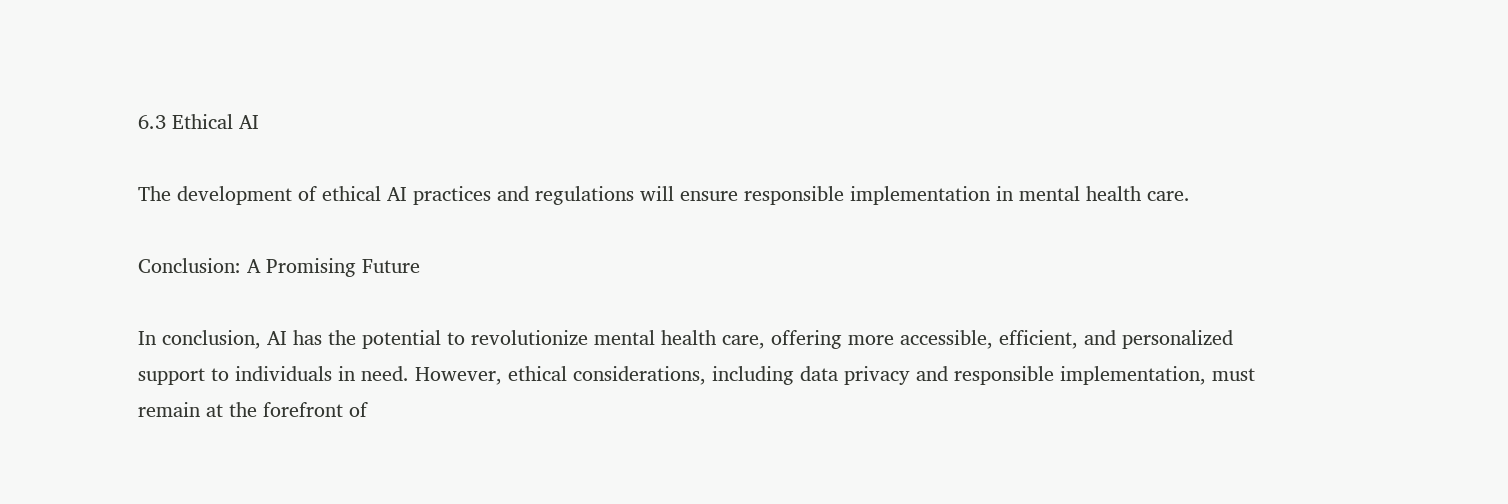6.3 Ethical AI

The development of ethical AI practices and regulations will ensure responsible implementation in mental health care.

Conclusion: A Promising Future

In conclusion, AI has the potential to revolutionize mental health care, offering more accessible, efficient, and personalized support to individuals in need. However, ethical considerations, including data privacy and responsible implementation, must remain at the forefront of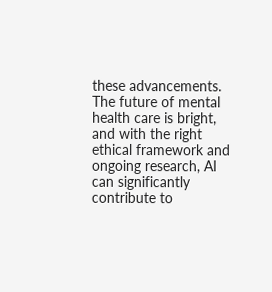these advancements. The future of mental health care is bright, and with the right ethical framework and ongoing research, AI can significantly contribute to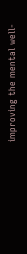improving the mental well-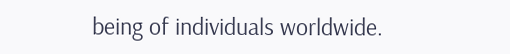being of individuals worldwide.